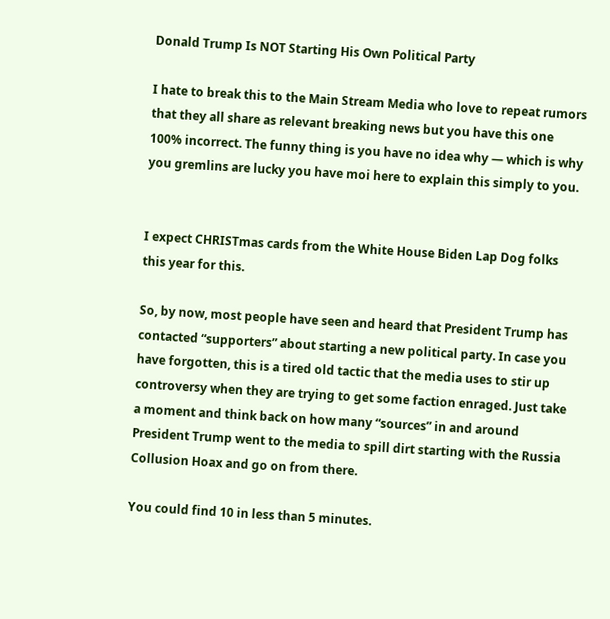Donald Trump Is NOT Starting His Own Political Party

I hate to break this to the Main Stream Media who love to repeat rumors that they all share as relevant breaking news but you have this one 100% incorrect. The funny thing is you have no idea why — which is why you gremlins are lucky you have moi here to explain this simply to you.


I expect CHRISTmas cards from the White House Biden Lap Dog folks this year for this.

So, by now, most people have seen and heard that President Trump has contacted “supporters” about starting a new political party. In case you have forgotten, this is a tired old tactic that the media uses to stir up controversy when they are trying to get some faction enraged. Just take a moment and think back on how many “sources” in and around President Trump went to the media to spill dirt starting with the Russia Collusion Hoax and go on from there.

You could find 10 in less than 5 minutes.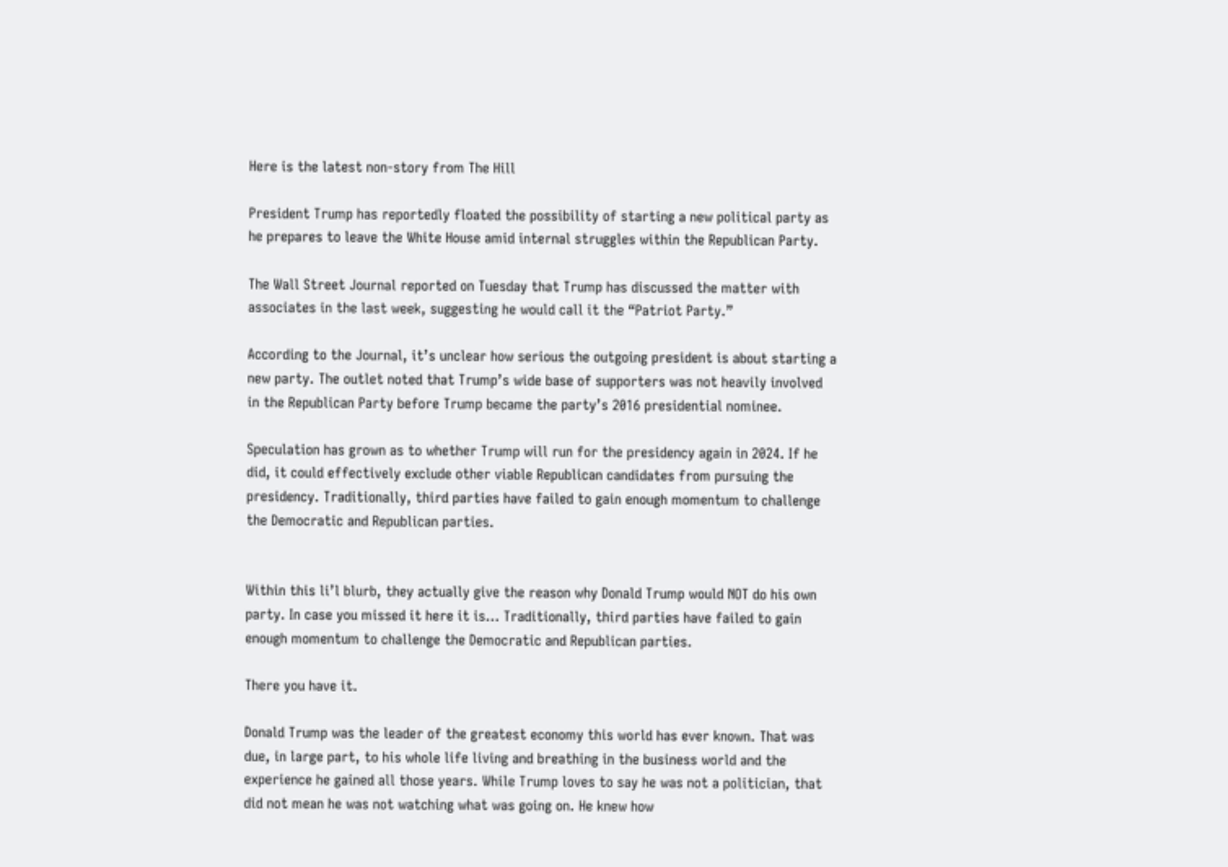Here is the latest non-story from The Hill

President Trump has reportedly floated the possibility of starting a new political party as he prepares to leave the White House amid internal struggles within the Republican Party.

The Wall Street Journal reported on Tuesday that Trump has discussed the matter with associates in the last week, suggesting he would call it the “Patriot Party.”

According to the Journal, it’s unclear how serious the outgoing president is about starting a new party. The outlet noted that Trump’s wide base of supporters was not heavily involved in the Republican Party before Trump became the party’s 2016 presidential nominee.

Speculation has grown as to whether Trump will run for the presidency again in 2024. If he did, it could effectively exclude other viable Republican candidates from pursuing the presidency. Traditionally, third parties have failed to gain enough momentum to challenge the Democratic and Republican parties.


Within this li’l blurb, they actually give the reason why Donald Trump would NOT do his own party. In case you missed it here it is… Traditionally, third parties have failed to gain enough momentum to challenge the Democratic and Republican parties.

There you have it.

Donald Trump was the leader of the greatest economy this world has ever known. That was due, in large part, to his whole life living and breathing in the business world and the experience he gained all those years. While Trump loves to say he was not a politician, that did not mean he was not watching what was going on. He knew how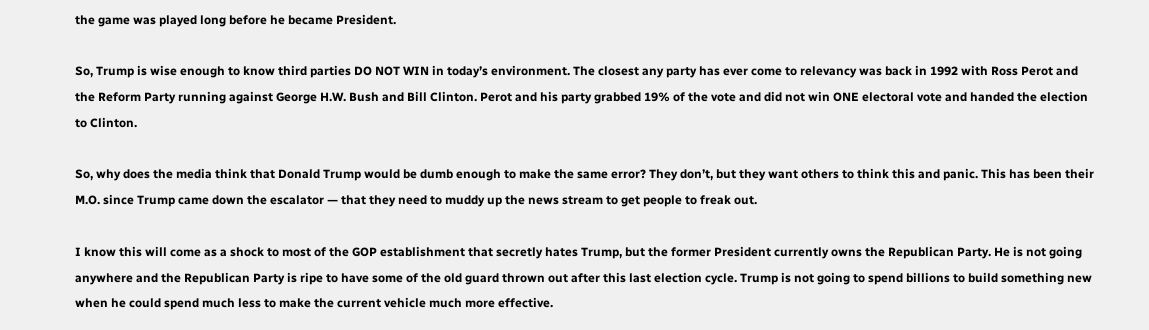the game was played long before he became President.

So, Trump is wise enough to know third parties DO NOT WIN in today’s environment. The closest any party has ever come to relevancy was back in 1992 with Ross Perot and the Reform Party running against George H.W. Bush and Bill Clinton. Perot and his party grabbed 19% of the vote and did not win ONE electoral vote and handed the election to Clinton.

So, why does the media think that Donald Trump would be dumb enough to make the same error? They don’t, but they want others to think this and panic. This has been their M.O. since Trump came down the escalator — that they need to muddy up the news stream to get people to freak out.

I know this will come as a shock to most of the GOP establishment that secretly hates Trump, but the former President currently owns the Republican Party. He is not going anywhere and the Republican Party is ripe to have some of the old guard thrown out after this last election cycle. Trump is not going to spend billions to build something new when he could spend much less to make the current vehicle much more effective.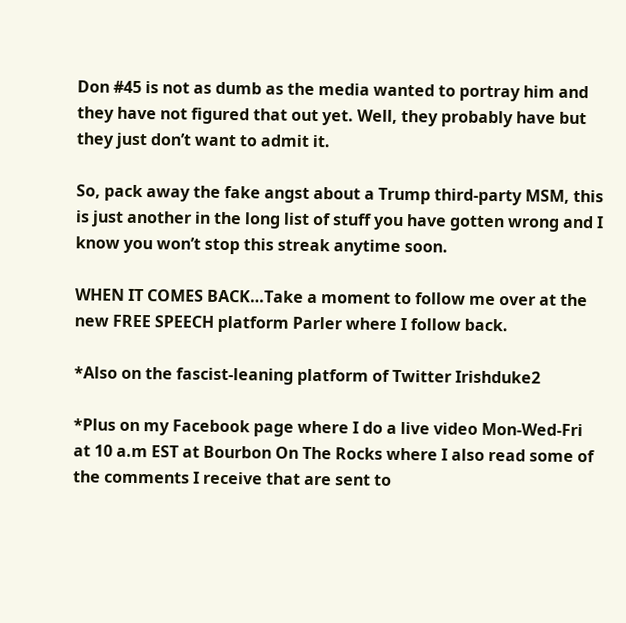Don #45 is not as dumb as the media wanted to portray him and they have not figured that out yet. Well, they probably have but they just don’t want to admit it.

So, pack away the fake angst about a Trump third-party MSM, this is just another in the long list of stuff you have gotten wrong and I know you won’t stop this streak anytime soon.

WHEN IT COMES BACK…Take a moment to follow me over at the new FREE SPEECH platform Parler where I follow back.

*Also on the fascist-leaning platform of Twitter Irishduke2

*Plus on my Facebook page where I do a live video Mon-Wed-Fri at 10 a.m EST at Bourbon On The Rocks where I also read some of the comments I receive that are sent to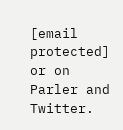[email protected] or on Parler and Twitter.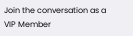Join the conversation as a VIP Member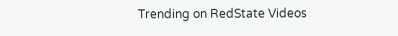Trending on RedState Videos